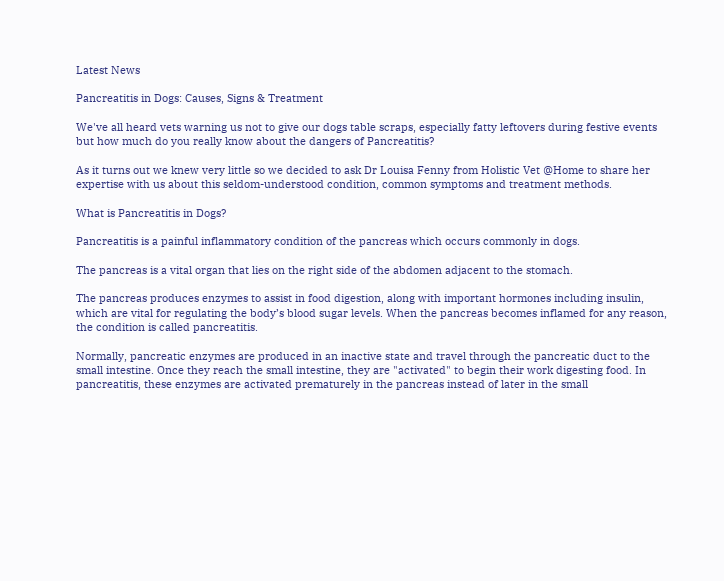Latest News

Pancreatitis in Dogs: Causes, Signs & Treatment

We've all heard vets warning us not to give our dogs table scraps, especially fatty leftovers during festive events but how much do you really know about the dangers of Pancreatitis?

As it turns out we knew very little so we decided to ask Dr Louisa Fenny from Holistic Vet @Home to share her expertise with us about this seldom-understood condition, common symptoms and treatment methods.

What is Pancreatitis in Dogs?

Pancreatitis is a painful inflammatory condition of the pancreas which occurs commonly in dogs.

The pancreas is a vital organ that lies on the right side of the abdomen adjacent to the stomach.

The pancreas produces enzymes to assist in food digestion, along with important hormones including insulin, which are vital for regulating the body’s blood sugar levels. When the pancreas becomes inflamed for any reason, the condition is called pancreatitis.

Normally, pancreatic enzymes are produced in an inactive state and travel through the pancreatic duct to the small intestine. Once they reach the small intestine, they are "activated" to begin their work digesting food. In pancreatitis, these enzymes are activated prematurely in the pancreas instead of later in the small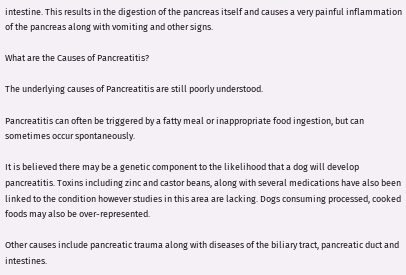intestine. This results in the digestion of the pancreas itself and causes a very painful inflammation of the pancreas along with vomiting and other signs.

What are the Causes of Pancreatitis?

The underlying causes of Pancreatitis are still poorly understood.

Pancreatitis can often be triggered by a fatty meal or inappropriate food ingestion, but can sometimes occur spontaneously.

It is believed there may be a genetic component to the likelihood that a dog will develop pancreatitis. Toxins including zinc and castor beans, along with several medications have also been linked to the condition however studies in this area are lacking. Dogs consuming processed, cooked foods may also be over-represented.

Other causes include pancreatic trauma along with diseases of the biliary tract, pancreatic duct and intestines.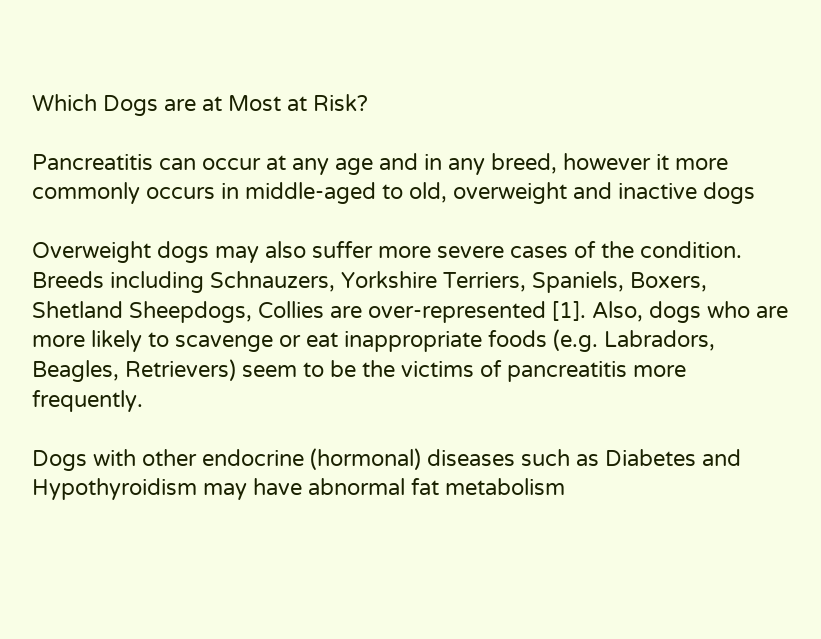Which Dogs are at Most at Risk?

Pancreatitis can occur at any age and in any breed, however it more commonly occurs in middle-aged to old, overweight and inactive dogs

Overweight dogs may also suffer more severe cases of the condition. Breeds including Schnauzers, Yorkshire Terriers, Spaniels, Boxers, Shetland Sheepdogs, Collies are over-represented [1]. Also, dogs who are more likely to scavenge or eat inappropriate foods (e.g. Labradors, Beagles, Retrievers) seem to be the victims of pancreatitis more frequently.

Dogs with other endocrine (hormonal) diseases such as Diabetes and Hypothyroidism may have abnormal fat metabolism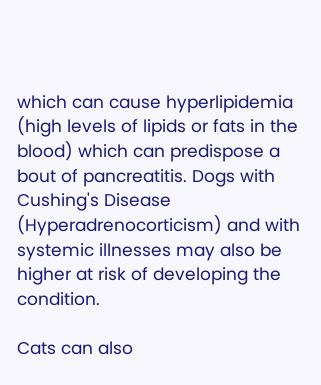which can cause hyperlipidemia (high levels of lipids or fats in the blood) which can predispose a bout of pancreatitis. Dogs with Cushing's Disease (Hyperadrenocorticism) and with systemic illnesses may also be higher at risk of developing the condition.

Cats can also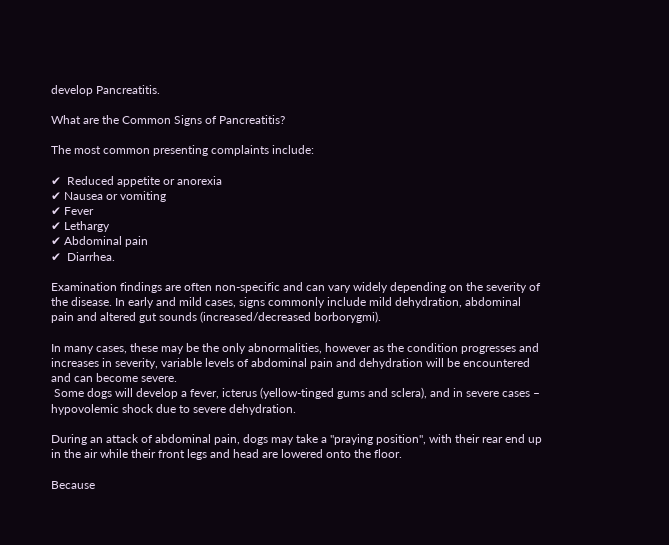develop Pancreatitis.

What are the Common Signs of Pancreatitis?

The most common presenting complaints include:

✔  Reduced appetite or anorexia
✔ Nausea or vomiting
✔ Fever
✔ Lethargy
✔ Abdominal pain
✔  Diarrhea.

Examination findings are often non-specific and can vary widely depending on the severity of the disease. In early and mild cases, signs commonly include mild dehydration, abdominal pain and altered gut sounds (increased/decreased borborygmi).

In many cases, these may be the only abnormalities, however as the condition progresses and increases in severity, variable levels of abdominal pain and dehydration will be encountered and can become severe.
 Some dogs will develop a fever, icterus (yellow-tinged gums and sclera), and in severe cases – hypovolemic shock due to severe dehydration.

During an attack of abdominal pain, dogs may take a "praying position", with their rear end up in the air while their front legs and head are lowered onto the floor.

Because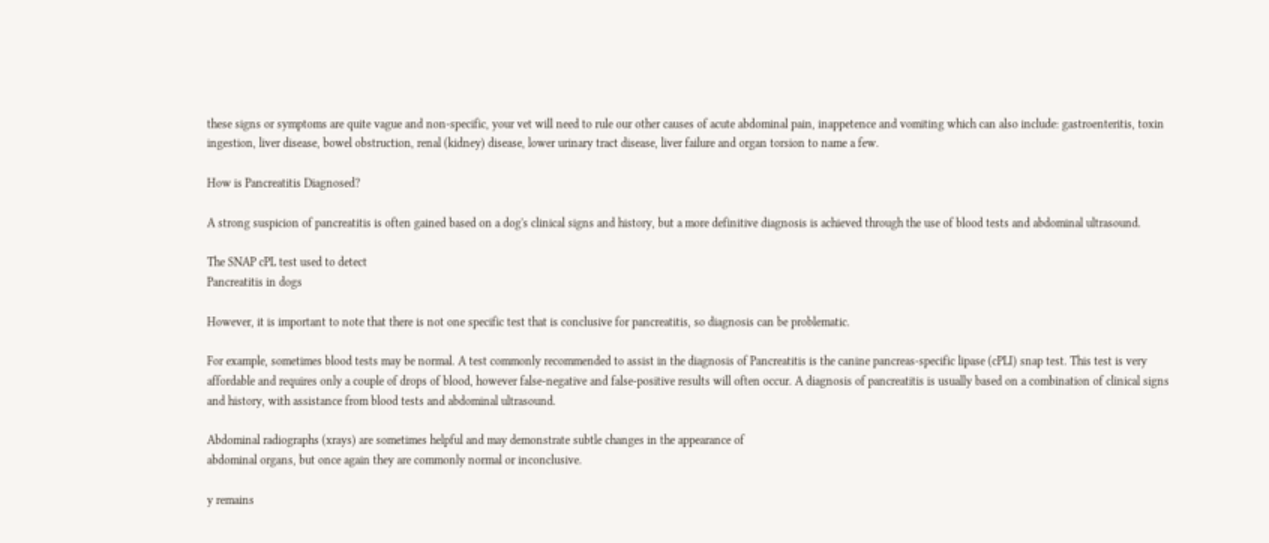these signs or symptoms are quite vague and non-specific, your vet will need to rule our other causes of acute abdominal pain, inappetence and vomiting which can also include: gastroenteritis, toxin ingestion, liver disease, bowel obstruction, renal (kidney) disease, lower urinary tract disease, liver failure and organ torsion to name a few.

How is Pancreatitis Diagnosed?

A strong suspicion of pancreatitis is often gained based on a dog's clinical signs and history, but a more definitive diagnosis is achieved through the use of blood tests and abdominal ultrasound.

The SNAP cPL test used to detect
Pancreatitis in dogs

However, it is important to note that there is not one specific test that is conclusive for pancreatitis, so diagnosis can be problematic.

For example, sometimes blood tests may be normal. A test commonly recommended to assist in the diagnosis of Pancreatitis is the canine pancreas-specific lipase (cPLI) snap test. This test is very affordable and requires only a couple of drops of blood, however false-negative and false-positive results will often occur. A diagnosis of pancreatitis is usually based on a combination of clinical signs and history, with assistance from blood tests and abdominal ultrasound.

Abdominal radiographs (xrays) are sometimes helpful and may demonstrate subtle changes in the appearance of
abdominal organs, but once again they are commonly normal or inconclusive.

y remains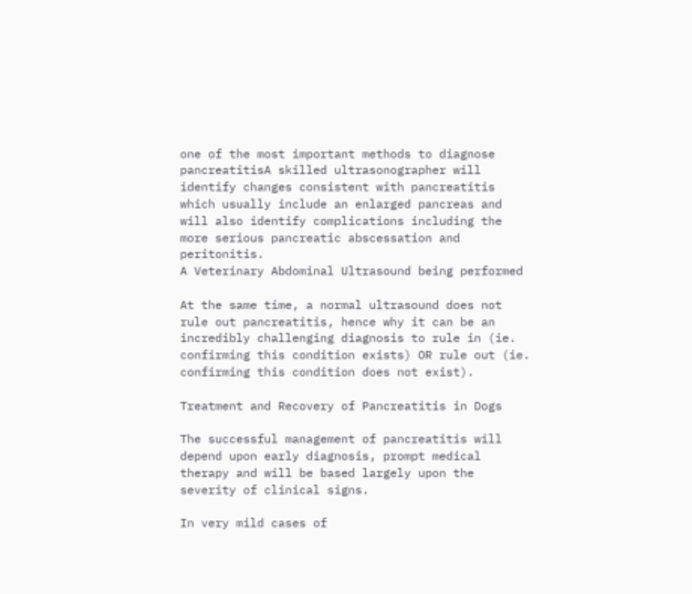one of the most important methods to diagnose pancreatitisA skilled ultrasonographer will identify changes consistent with pancreatitis which usually include an enlarged pancreas and will also identify complications including the more serious pancreatic abscessation and peritonitis.
A Veterinary Abdominal Ultrasound being performed

At the same time, a normal ultrasound does not rule out pancreatitis, hence why it can be an incredibly challenging diagnosis to rule in (ie. confirming this condition exists) OR rule out (ie. confirming this condition does not exist).

Treatment and Recovery of Pancreatitis in Dogs

The successful management of pancreatitis will depend upon early diagnosis, prompt medical therapy and will be based largely upon the severity of clinical signs.

In very mild cases of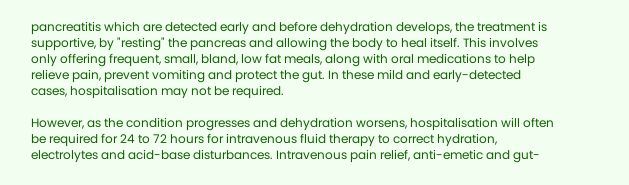pancreatitis which are detected early and before dehydration develops, the treatment is supportive, by "resting" the pancreas and allowing the body to heal itself. This involves only offering frequent, small, bland, low fat meals, along with oral medications to help relieve pain, prevent vomiting and protect the gut. In these mild and early-detected cases, hospitalisation may not be required.

However, as the condition progresses and dehydration worsens, hospitalisation will often be required for 24 to 72 hours for intravenous fluid therapy to correct hydration, electrolytes and acid-base disturbances. Intravenous pain relief, anti-emetic and gut-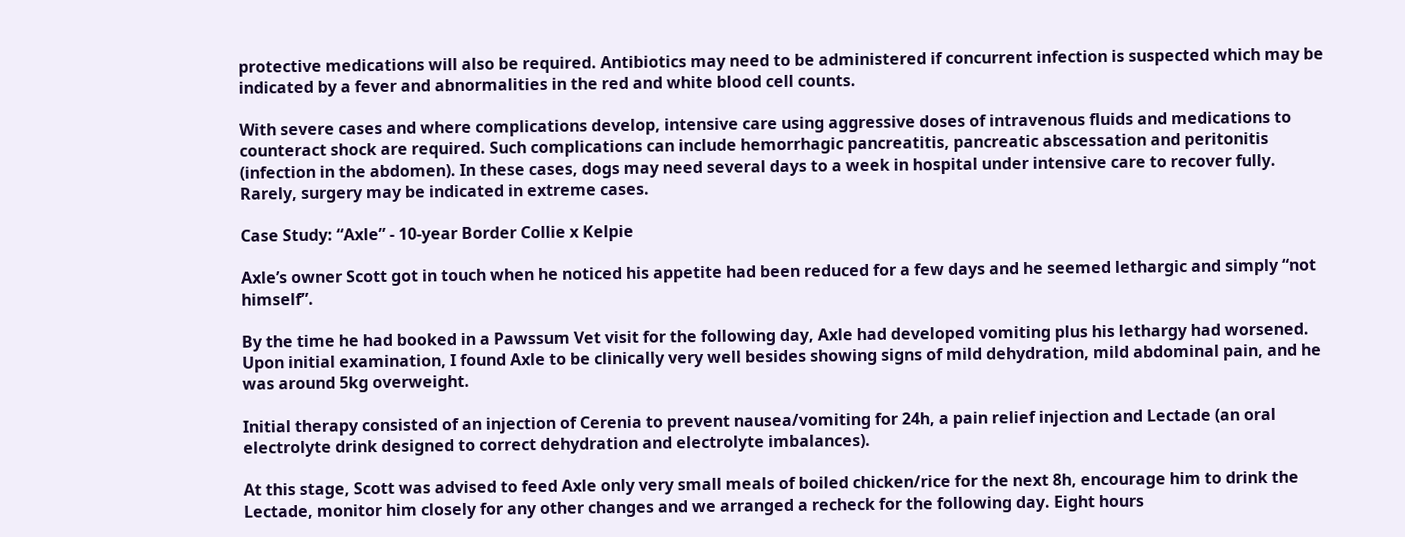protective medications will also be required. Antibiotics may need to be administered if concurrent infection is suspected which may be indicated by a fever and abnormalities in the red and white blood cell counts.

With severe cases and where complications develop, intensive care using aggressive doses of intravenous fluids and medications to counteract shock are required. Such complications can include hemorrhagic pancreatitis, pancreatic abscessation and peritonitis (infection in the abdomen). In these cases, dogs may need several days to a week in hospital under intensive care to recover fully. Rarely, surgery may be indicated in extreme cases.

Case Study: “Axle” - 10-year Border Collie x Kelpie

Axle’s owner Scott got in touch when he noticed his appetite had been reduced for a few days and he seemed lethargic and simply “not himself”.

By the time he had booked in a Pawssum Vet visit for the following day, Axle had developed vomiting plus his lethargy had worsened. Upon initial examination, I found Axle to be clinically very well besides showing signs of mild dehydration, mild abdominal pain, and he was around 5kg overweight.

Initial therapy consisted of an injection of Cerenia to prevent nausea/vomiting for 24h, a pain relief injection and Lectade (an oral electrolyte drink designed to correct dehydration and electrolyte imbalances).

At this stage, Scott was advised to feed Axle only very small meals of boiled chicken/rice for the next 8h, encourage him to drink the Lectade, monitor him closely for any other changes and we arranged a recheck for the following day. Eight hours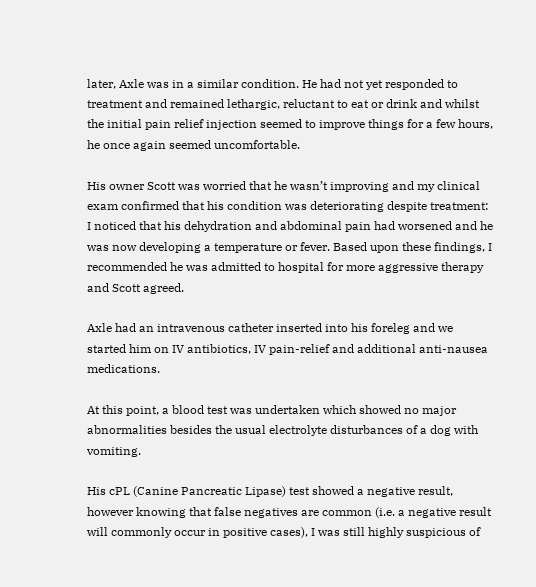later, Axle was in a similar condition. He had not yet responded to treatment and remained lethargic, reluctant to eat or drink and whilst the initial pain relief injection seemed to improve things for a few hours, he once again seemed uncomfortable.

His owner Scott was worried that he wasn’t improving and my clinical exam confirmed that his condition was deteriorating despite treatment: I noticed that his dehydration and abdominal pain had worsened and he was now developing a temperature or fever. Based upon these findings, I recommended he was admitted to hospital for more aggressive therapy and Scott agreed.

Axle had an intravenous catheter inserted into his foreleg and we started him on IV antibiotics, IV pain-relief and additional anti-nausea medications.

At this point, a blood test was undertaken which showed no major abnormalities besides the usual electrolyte disturbances of a dog with vomiting.

His cPL (Canine Pancreatic Lipase) test showed a negative result, however knowing that false negatives are common (i.e. a negative result will commonly occur in positive cases), I was still highly suspicious of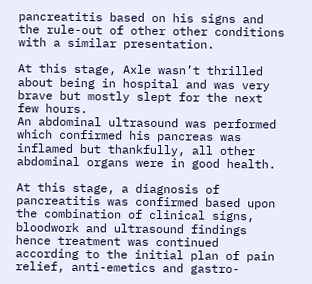pancreatitis based on his signs and the rule-out of other other conditions with a similar presentation.

At this stage, Axle wasn’t thrilled about being in hospital and was very brave but mostly slept for the next few hours.
An abdominal ultrasound was performed which confirmed his pancreas was inflamed but thankfully, all other abdominal organs were in good health.

At this stage, a diagnosis of pancreatitis was confirmed based upon the combination of clinical signs, bloodwork and ultrasound findings hence treatment was continued according to the initial plan of pain relief, anti-emetics and gastro-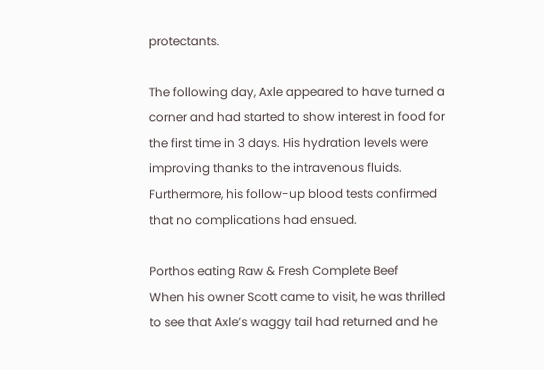protectants.

The following day, Axle appeared to have turned a corner and had started to show interest in food for the first time in 3 days. His hydration levels were improving thanks to the intravenous fluids. Furthermore, his follow-up blood tests confirmed that no complications had ensued.

Porthos eating Raw & Fresh Complete Beef
When his owner Scott came to visit, he was thrilled to see that Axle’s waggy tail had returned and he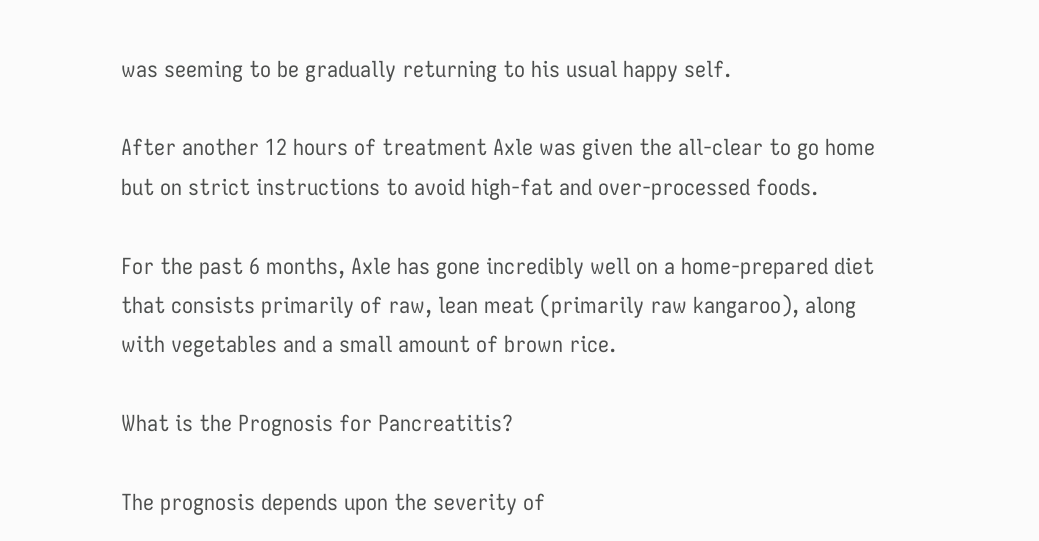was seeming to be gradually returning to his usual happy self.

After another 12 hours of treatment Axle was given the all-clear to go home but on strict instructions to avoid high-fat and over-processed foods.

For the past 6 months, Axle has gone incredibly well on a home-prepared diet that consists primarily of raw, lean meat (primarily raw kangaroo), along with vegetables and a small amount of brown rice.

What is the Prognosis for Pancreatitis?

The prognosis depends upon the severity of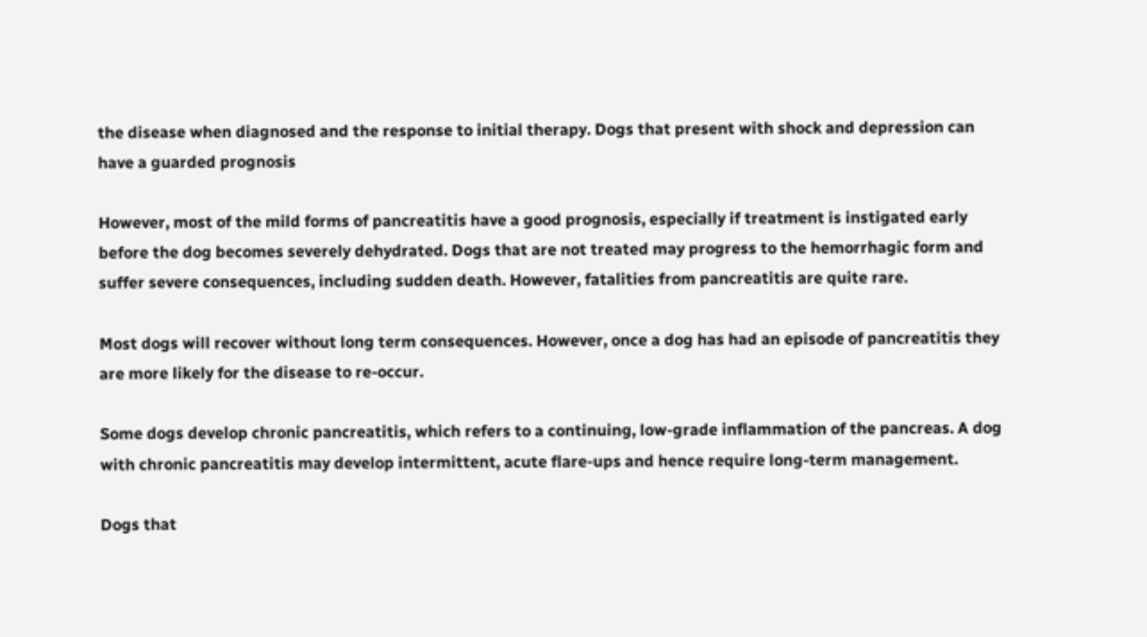the disease when diagnosed and the response to initial therapy. Dogs that present with shock and depression can have a guarded prognosis

However, most of the mild forms of pancreatitis have a good prognosis, especially if treatment is instigated early before the dog becomes severely dehydrated. Dogs that are not treated may progress to the hemorrhagic form and suffer severe consequences, including sudden death. However, fatalities from pancreatitis are quite rare.

Most dogs will recover without long term consequences. However, once a dog has had an episode of pancreatitis they are more likely for the disease to re-occur.

Some dogs develop chronic pancreatitis, which refers to a continuing, low-grade inflammation of the pancreas. A dog with chronic pancreatitis may develop intermittent, acute flare-ups and hence require long-term management.

Dogs that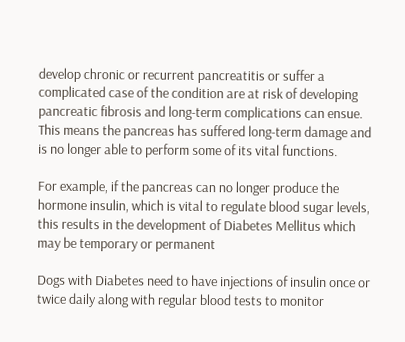develop chronic or recurrent pancreatitis or suffer a complicated case of the condition are at risk of developing pancreatic fibrosis and long-term complications can ensue. This means the pancreas has suffered long-term damage and is no longer able to perform some of its vital functions.

For example, if the pancreas can no longer produce the hormone insulin, which is vital to regulate blood sugar levels, this results in the development of Diabetes Mellitus which may be temporary or permanent

Dogs with Diabetes need to have injections of insulin once or twice daily along with regular blood tests to monitor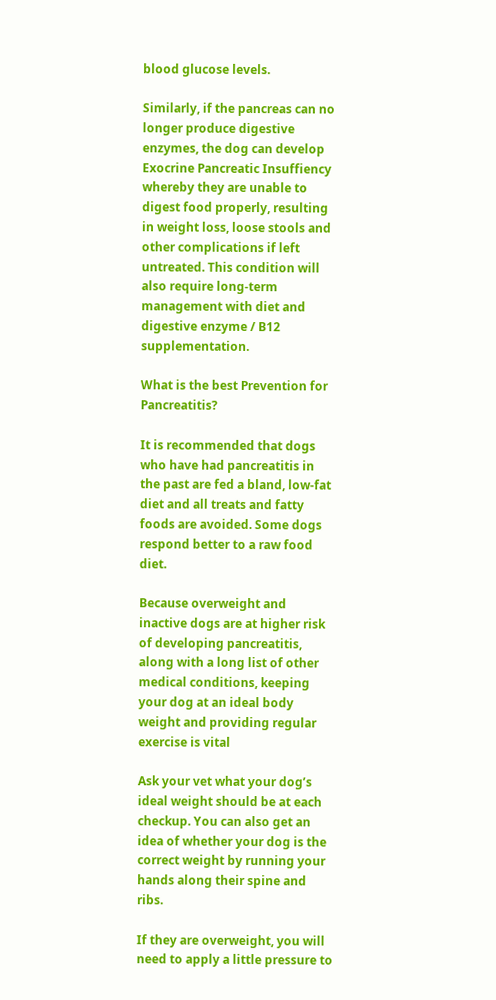blood glucose levels.

Similarly, if the pancreas can no longer produce digestive enzymes, the dog can develop Exocrine Pancreatic Insuffiency whereby they are unable to digest food properly, resulting in weight loss, loose stools and other complications if left untreated. This condition will also require long-term management with diet and digestive enzyme / B12 supplementation.

What is the best Prevention for Pancreatitis?

It is recommended that dogs who have had pancreatitis in the past are fed a bland, low-fat diet and all treats and fatty foods are avoided. Some dogs respond better to a raw food diet.

Because overweight and inactive dogs are at higher risk of developing pancreatitis, along with a long list of other medical conditions, keeping your dog at an ideal body weight and providing regular exercise is vital

Ask your vet what your dog’s ideal weight should be at each checkup. You can also get an idea of whether your dog is the correct weight by running your hands along their spine and ribs.

If they are overweight, you will need to apply a little pressure to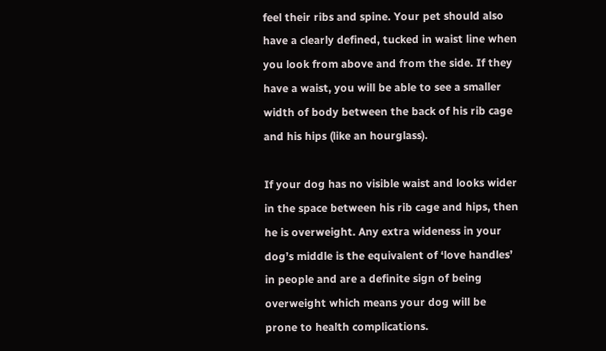feel their ribs and spine. Your pet should also have a clearly defined, tucked in waist line when you look from above and from the side. If they have a waist, you will be able to see a smaller width of body between the back of his rib cage and his hips (like an hourglass).

If your dog has no visible waist and looks wider in the space between his rib cage and hips, then he is overweight. Any extra wideness in your dog’s middle is the equivalent of ‘love handles’ in people and are a definite sign of being overweight which means your dog will be prone to health complications.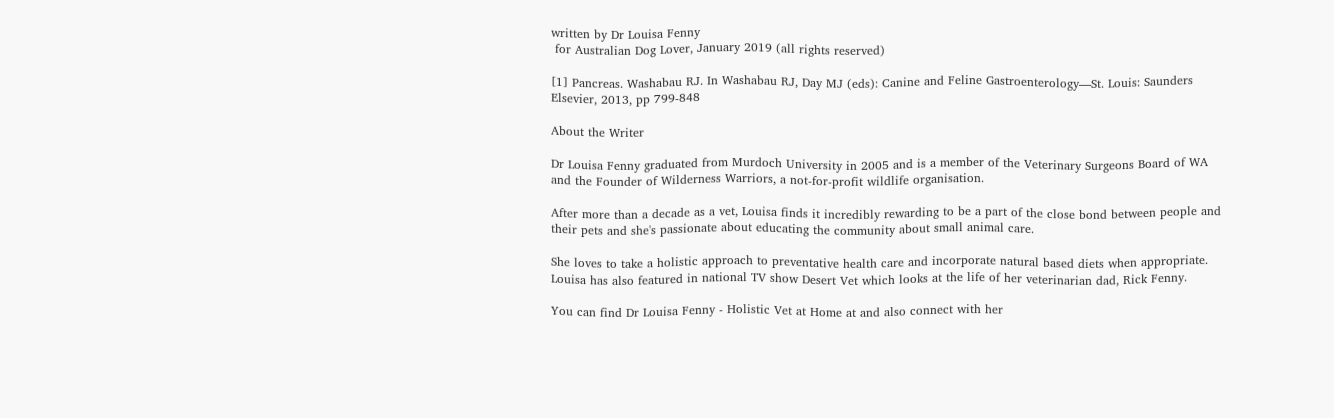written by Dr Louisa Fenny
 for Australian Dog Lover, January 2019 (all rights reserved)

[1] Pancreas. Washabau RJ. In Washabau RJ, Day MJ (eds): Canine and Feline Gastroenterology—St. Louis: Saunders Elsevier, 2013, pp 799-848

About the Writer

Dr Louisa Fenny graduated from Murdoch University in 2005 and is a member of the Veterinary Surgeons Board of WA and the Founder of Wilderness Warriors, a not-for-profit wildlife organisation.

After more than a decade as a vet, Louisa finds it incredibly rewarding to be a part of the close bond between people and their pets and she's passionate about educating the community about small animal care.

She loves to take a holistic approach to preventative health care and incorporate natural based diets when appropriate.
Louisa has also featured in national TV show Desert Vet which looks at the life of her veterinarian dad, Rick Fenny.

You can find Dr Louisa Fenny - Holistic Vet at Home at and also connect with her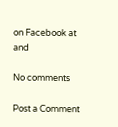on Facebook at and

No comments

Post a Comment